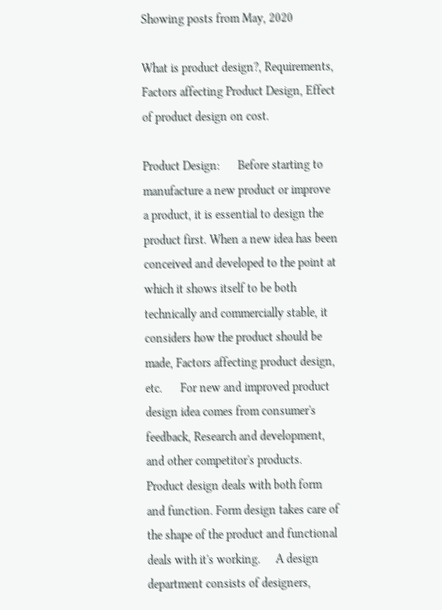Showing posts from May, 2020

What is product design?, Requirements, Factors affecting Product Design, Effect of product design on cost.

Product Design:      Before starting to manufacture a new product or improve a product, it is essential to design the product first. When a new idea has been conceived and developed to the point at which it shows itself to be both technically and commercially stable, it considers how the product should be made, Factors affecting product design, etc.      For new and improved product design idea comes from consumer's feedback, Research and development, and other competitor's products.     Product design deals with both form and function. Form design takes care of the shape of the product and functional deals with it's working.     A design department consists of designers,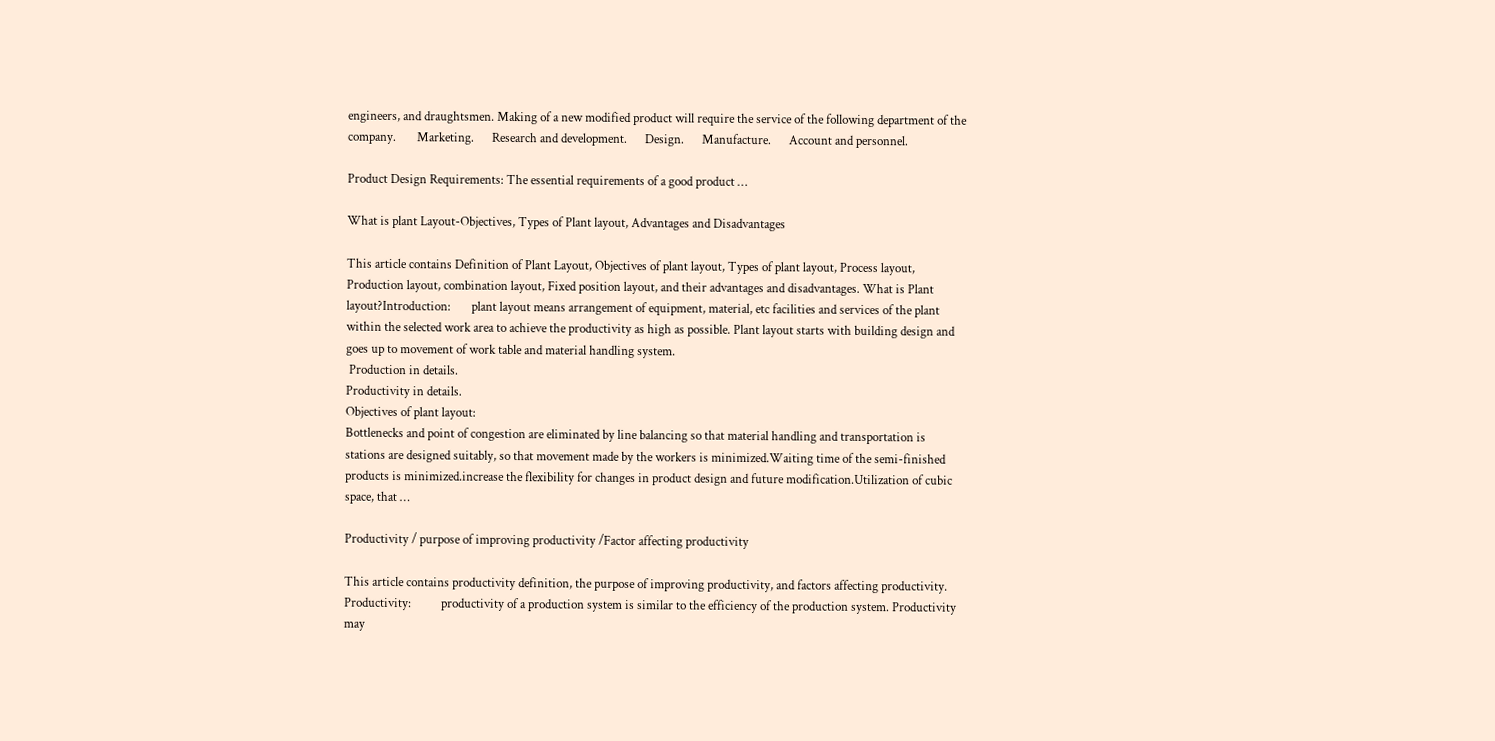engineers, and draughtsmen. Making of a new modified product will require the service of the following department of the company.       Marketing.      Research and development.      Design.      Manufacture.      Account and personnel.

Product Design Requirements: The essential requirements of a good product …

What is plant Layout-Objectives, Types of Plant layout, Advantages and Disadvantages

This article contains Definition of Plant Layout, Objectives of plant layout, Types of plant layout, Process layout, Production layout, combination layout, Fixed position layout, and their advantages and disadvantages. What is Plant layout?Introduction:       plant layout means arrangement of equipment, material, etc facilities and services of the plant within the selected work area to achieve the productivity as high as possible. Plant layout starts with building design and goes up to movement of work table and material handling system.
 Production in details.
Productivity in details.
Objectives of plant layout:
Bottlenecks and point of congestion are eliminated by line balancing so that material handling and transportation is stations are designed suitably, so that movement made by the workers is minimized.Waiting time of the semi-finished products is minimized.increase the flexibility for changes in product design and future modification.Utilization of cubic space, that …

Productivity / purpose of improving productivity /Factor affecting productivity

This article contains productivity definition, the purpose of improving productivity, and factors affecting productivity. Productivity:          productivity of a production system is similar to the efficiency of the production system. Productivity may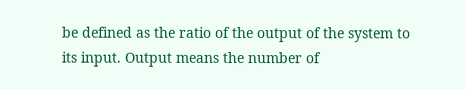be defined as the ratio of the output of the system to its input. Output means the number of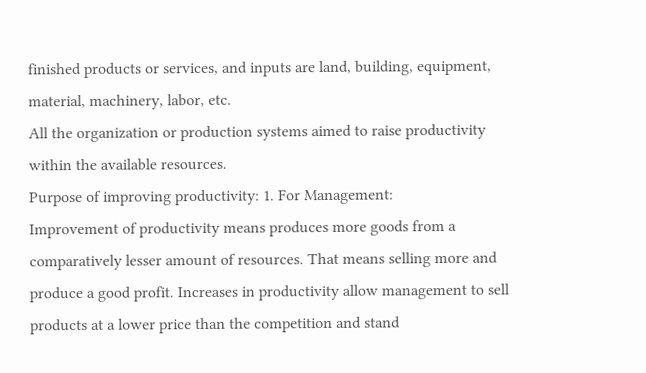finished products or services, and inputs are land, building, equipment, material, machinery, labor, etc.
All the organization or production systems aimed to raise productivity within the available resources.
Purpose of improving productivity: 1. For Management:       Improvement of productivity means produces more goods from a comparatively lesser amount of resources. That means selling more and produce a good profit. Increases in productivity allow management to sell products at a lower price than the competition and stand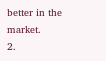better in the market.
2.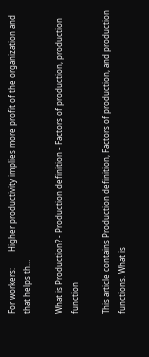For workers:        Higher productivity implies more profit of the organization and that helps th…

What is Production? - Production definition - Factors of production, production function

This article contains Production definition, Factors of production, and production functions. What is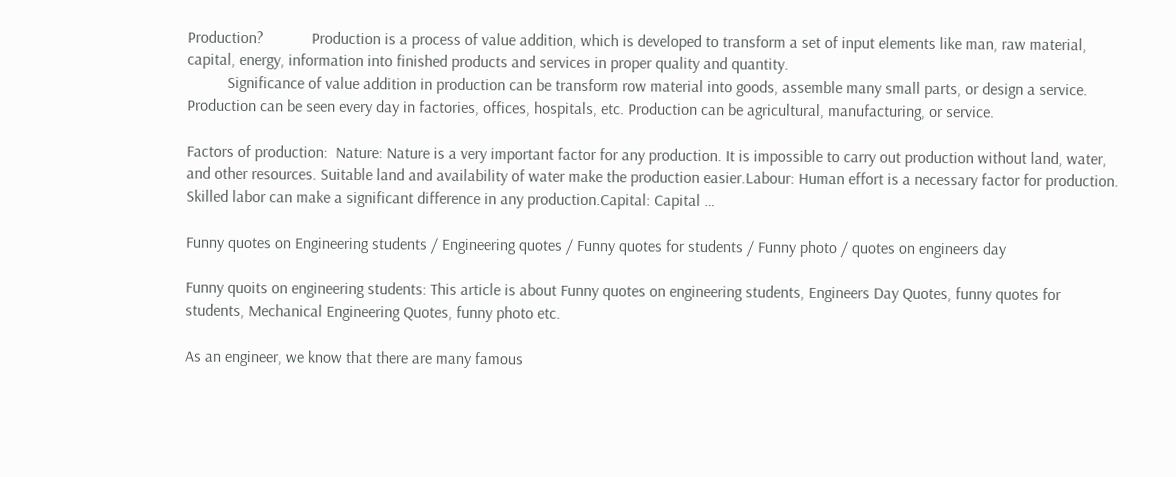Production?            Production is a process of value addition, which is developed to transform a set of input elements like man, raw material, capital, energy, information into finished products and services in proper quality and quantity.
          Significance of value addition in production can be transform row material into goods, assemble many small parts, or design a service. Production can be seen every day in factories, offices, hospitals, etc. Production can be agricultural, manufacturing, or service.

Factors of production:  Nature: Nature is a very important factor for any production. It is impossible to carry out production without land, water, and other resources. Suitable land and availability of water make the production easier.Labour: Human effort is a necessary factor for production. Skilled labor can make a significant difference in any production.Capital: Capital …

Funny quotes on Engineering students / Engineering quotes / Funny quotes for students / Funny photo / quotes on engineers day

Funny quoits on engineering students: This article is about Funny quotes on engineering students, Engineers Day Quotes, funny quotes for students, Mechanical Engineering Quotes, funny photo etc.

As an engineer, we know that there are many famous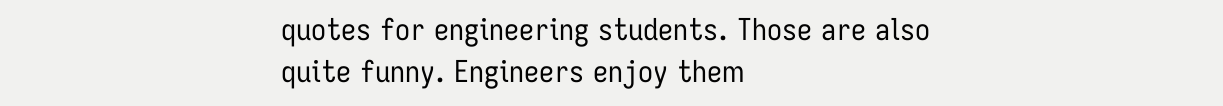quotes for engineering students. Those are also quite funny. Engineers enjoy them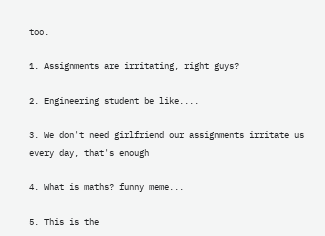too.

1. Assignments are irritating, right guys?

2. Engineering student be like....

3. We don't need girlfriend our assignments irritate us every day, that's enough

4. What is maths? funny meme...

5. This is the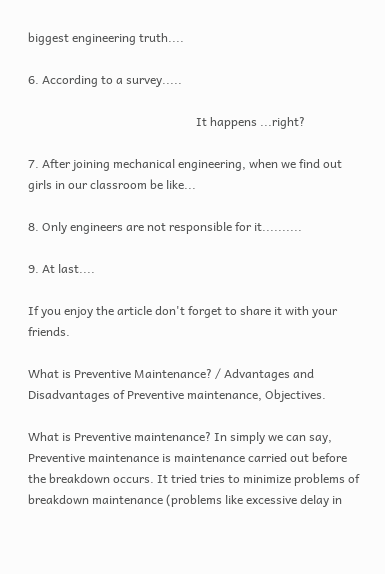biggest engineering truth....

6. According to a survey.....

                                                        It happens ...right?

7. After joining mechanical engineering, when we find out girls in our classroom be like...

8. Only engineers are not responsible for it..........

9. At last....

If you enjoy the article don't forget to share it with your friends.

What is Preventive Maintenance? / Advantages and Disadvantages of Preventive maintenance, Objectives.

What is Preventive maintenance? In simply we can say, Preventive maintenance is maintenance carried out before the breakdown occurs. It tried tries to minimize problems of breakdown maintenance (problems like excessive delay in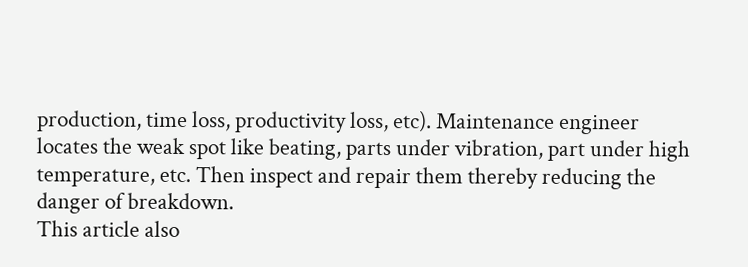production, time loss, productivity loss, etc). Maintenance engineer locates the weak spot like beating, parts under vibration, part under high temperature, etc. Then inspect and repair them thereby reducing the danger of breakdown.
This article also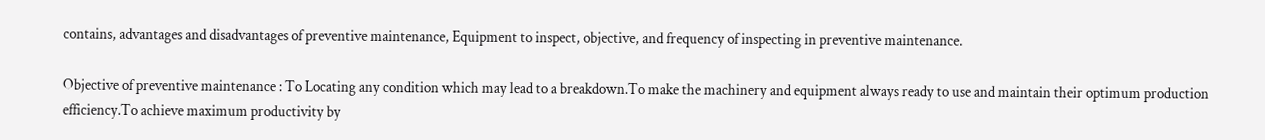contains, advantages and disadvantages of preventive maintenance, Equipment to inspect, objective, and frequency of inspecting in preventive maintenance.

Objective of preventive maintenance : To Locating any condition which may lead to a breakdown.To make the machinery and equipment always ready to use and maintain their optimum production efficiency.To achieve maximum productivity by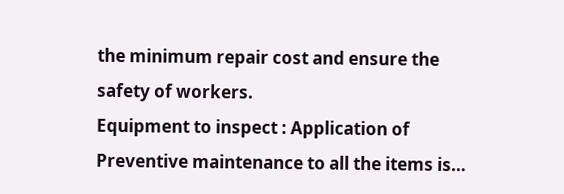the minimum repair cost and ensure the safety of workers.
Equipment to inspect : Application of Preventive maintenance to all the items is…